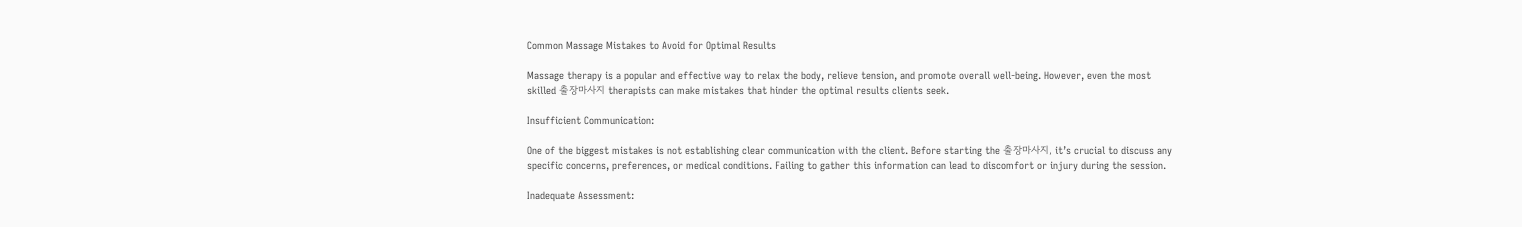Common Massage Mistakes to Avoid for Optimal Results

Massage therapy is a popular and effective way to relax the body, relieve tension, and promote overall well-being. However, even the most skilled 출장마사지 therapists can make mistakes that hinder the optimal results clients seek.

Insufficient Communication:

One of the biggest mistakes is not establishing clear communication with the client. Before starting the 출장마사지, it’s crucial to discuss any specific concerns, preferences, or medical conditions. Failing to gather this information can lead to discomfort or injury during the session.

Inadequate Assessment: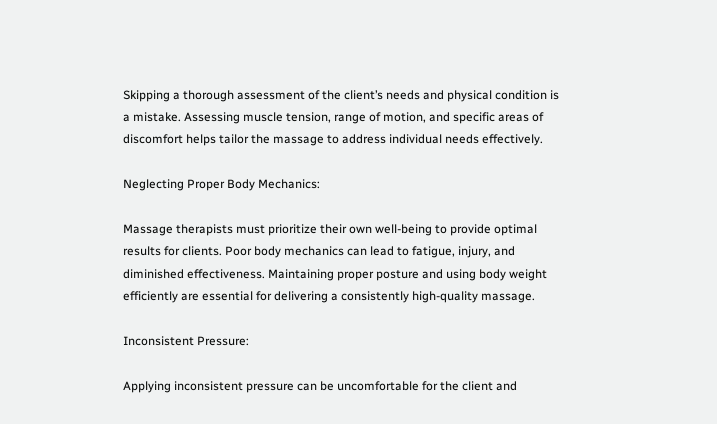Skipping a thorough assessment of the client’s needs and physical condition is a mistake. Assessing muscle tension, range of motion, and specific areas of discomfort helps tailor the massage to address individual needs effectively.

Neglecting Proper Body Mechanics:

Massage therapists must prioritize their own well-being to provide optimal results for clients. Poor body mechanics can lead to fatigue, injury, and diminished effectiveness. Maintaining proper posture and using body weight efficiently are essential for delivering a consistently high-quality massage.

Inconsistent Pressure:

Applying inconsistent pressure can be uncomfortable for the client and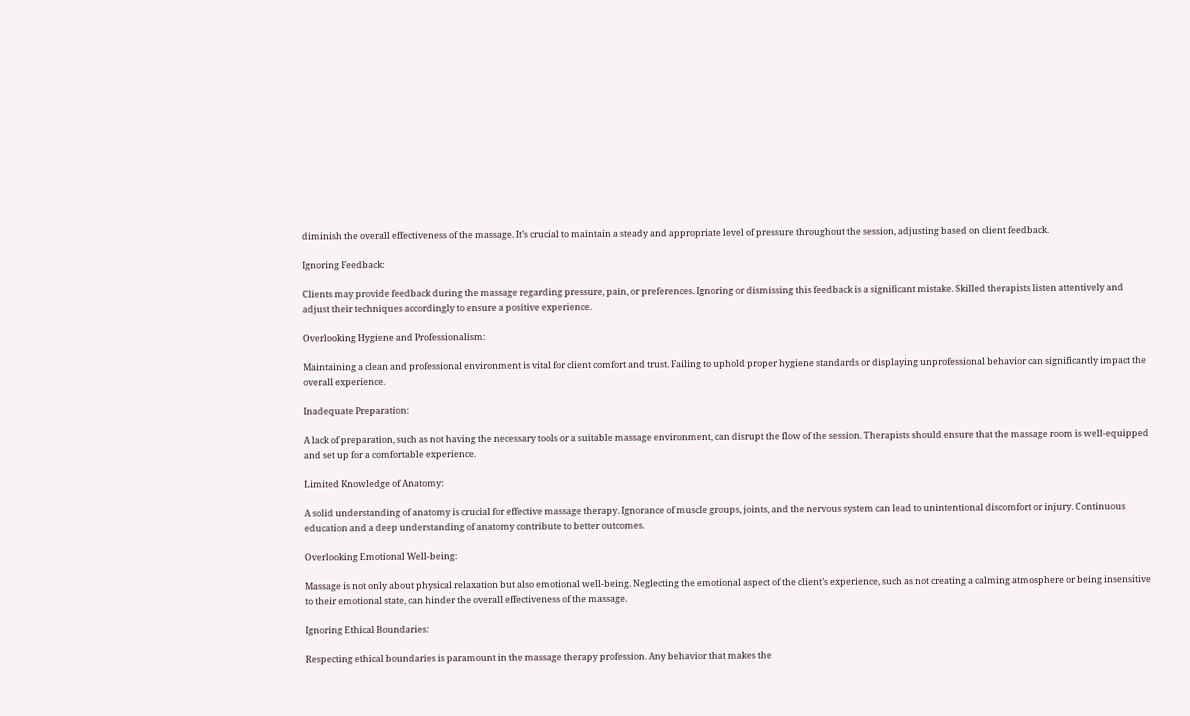diminish the overall effectiveness of the massage. It’s crucial to maintain a steady and appropriate level of pressure throughout the session, adjusting based on client feedback.

Ignoring Feedback:

Clients may provide feedback during the massage regarding pressure, pain, or preferences. Ignoring or dismissing this feedback is a significant mistake. Skilled therapists listen attentively and adjust their techniques accordingly to ensure a positive experience.

Overlooking Hygiene and Professionalism:

Maintaining a clean and professional environment is vital for client comfort and trust. Failing to uphold proper hygiene standards or displaying unprofessional behavior can significantly impact the overall experience.

Inadequate Preparation:

A lack of preparation, such as not having the necessary tools or a suitable massage environment, can disrupt the flow of the session. Therapists should ensure that the massage room is well-equipped and set up for a comfortable experience.

Limited Knowledge of Anatomy:

A solid understanding of anatomy is crucial for effective massage therapy. Ignorance of muscle groups, joints, and the nervous system can lead to unintentional discomfort or injury. Continuous education and a deep understanding of anatomy contribute to better outcomes.

Overlooking Emotional Well-being:

Massage is not only about physical relaxation but also emotional well-being. Neglecting the emotional aspect of the client’s experience, such as not creating a calming atmosphere or being insensitive to their emotional state, can hinder the overall effectiveness of the massage.

Ignoring Ethical Boundaries:

Respecting ethical boundaries is paramount in the massage therapy profession. Any behavior that makes the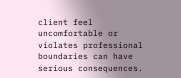client feel uncomfortable or violates professional boundaries can have serious consequences.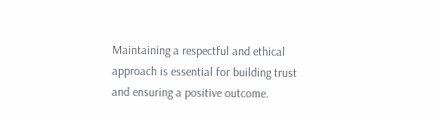Maintaining a respectful and ethical approach is essential for building trust and ensuring a positive outcome.